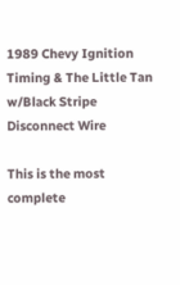1989 Chevy Ignition Timing & The Little Tan w/Black Stripe Disconnect Wire

This is the most complete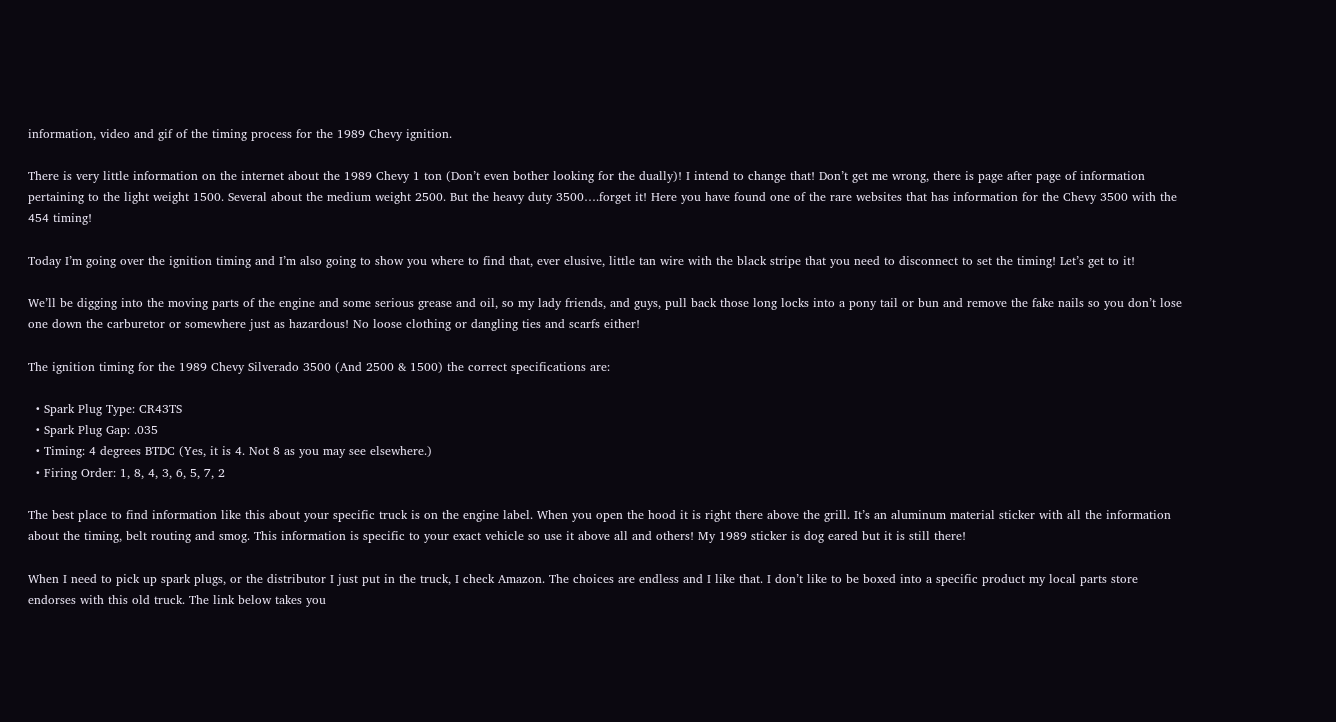information, video and gif of the timing process for the 1989 Chevy ignition.

There is very little information on the internet about the 1989 Chevy 1 ton (Don’t even bother looking for the dually)! I intend to change that! Don’t get me wrong, there is page after page of information pertaining to the light weight 1500. Several about the medium weight 2500. But the heavy duty 3500….forget it! Here you have found one of the rare websites that has information for the Chevy 3500 with the 454 timing!

Today I’m going over the ignition timing and I’m also going to show you where to find that, ever elusive, little tan wire with the black stripe that you need to disconnect to set the timing! Let’s get to it!

We’ll be digging into the moving parts of the engine and some serious grease and oil, so my lady friends, and guys, pull back those long locks into a pony tail or bun and remove the fake nails so you don’t lose one down the carburetor or somewhere just as hazardous! No loose clothing or dangling ties and scarfs either!

The ignition timing for the 1989 Chevy Silverado 3500 (And 2500 & 1500) the correct specifications are:

  • Spark Plug Type: CR43TS
  • Spark Plug Gap: .035
  • Timing: 4 degrees BTDC (Yes, it is 4. Not 8 as you may see elsewhere.)
  • Firing Order: 1, 8, 4, 3, 6, 5, 7, 2

The best place to find information like this about your specific truck is on the engine label. When you open the hood it is right there above the grill. It’s an aluminum material sticker with all the information about the timing, belt routing and smog. This information is specific to your exact vehicle so use it above all and others! My 1989 sticker is dog eared but it is still there!

When I need to pick up spark plugs, or the distributor I just put in the truck, I check Amazon. The choices are endless and I like that. I don’t like to be boxed into a specific product my local parts store endorses with this old truck. The link below takes you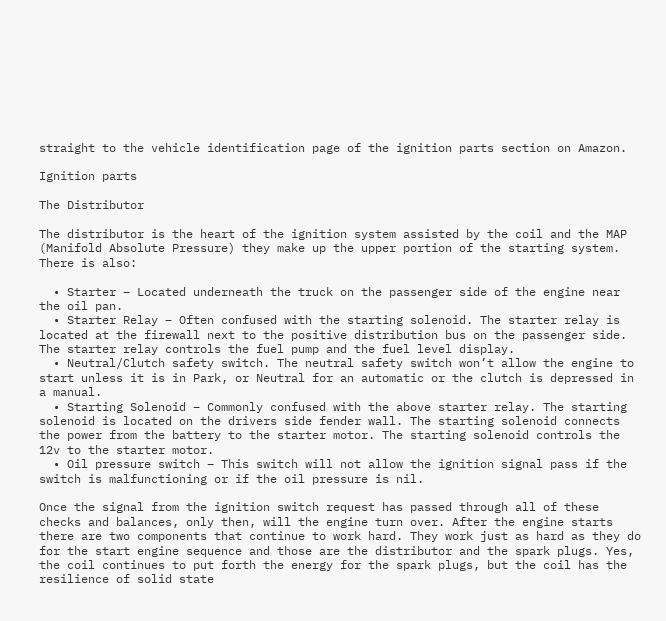straight to the vehicle identification page of the ignition parts section on Amazon.

Ignition parts

The Distributor

The distributor is the heart of the ignition system assisted by the coil and the MAP (Manifold Absolute Pressure) they make up the upper portion of the starting system. There is also:

  • Starter – Located underneath the truck on the passenger side of the engine near the oil pan.
  • Starter Relay – Often confused with the starting solenoid. The starter relay is located at the firewall next to the positive distribution bus on the passenger side. The starter relay controls the fuel pump and the fuel level display.
  • Neutral/Clutch safety switch. The neutral safety switch won’t allow the engine to start unless it is in Park, or Neutral for an automatic or the clutch is depressed in a manual.
  • Starting Solenoid – Commonly confused with the above starter relay. The starting solenoid is located on the drivers side fender wall. The starting solenoid connects the power from the battery to the starter motor. The starting solenoid controls the 12v to the starter motor.
  • Oil pressure switch – This switch will not allow the ignition signal pass if the switch is malfunctioning or if the oil pressure is nil.

Once the signal from the ignition switch request has passed through all of these checks and balances, only then, will the engine turn over. After the engine starts there are two components that continue to work hard. They work just as hard as they do for the start engine sequence and those are the distributor and the spark plugs. Yes, the coil continues to put forth the energy for the spark plugs, but the coil has the resilience of solid state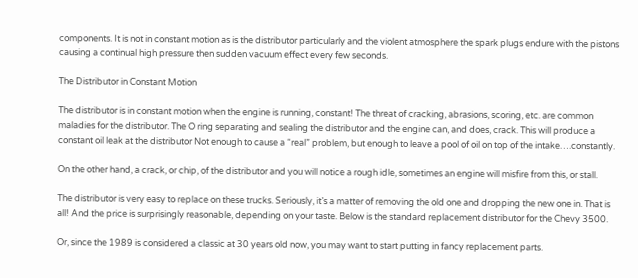components. It is not in constant motion as is the distributor particularly and the violent atmosphere the spark plugs endure with the pistons causing a continual high pressure then sudden vacuum effect every few seconds.

The Distributor in Constant Motion

The distributor is in constant motion when the engine is running, constant! The threat of cracking, abrasions, scoring, etc. are common maladies for the distributor. The O ring separating and sealing the distributor and the engine can, and does, crack. This will produce a constant oil leak at the distributor Not enough to cause a “real” problem, but enough to leave a pool of oil on top of the intake….constantly.

On the other hand, a crack, or chip, of the distributor and you will notice a rough idle, sometimes an engine will misfire from this, or stall.

The distributor is very easy to replace on these trucks. Seriously, it’s a matter of removing the old one and dropping the new one in. That is all! And the price is surprisingly reasonable, depending on your taste. Below is the standard replacement distributor for the Chevy 3500.

Or, since the 1989 is considered a classic at 30 years old now, you may want to start putting in fancy replacement parts.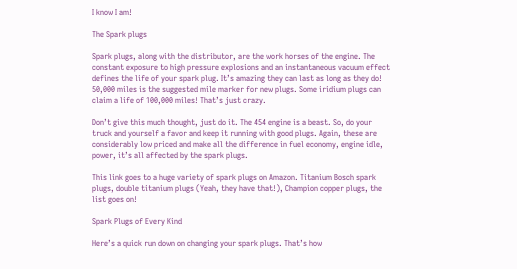I know I am!

The Spark plugs

Spark plugs, along with the distributor, are the work horses of the engine. The constant exposure to high pressure explosions and an instantaneous vacuum effect defines the life of your spark plug. It’s amazing they can last as long as they do! 50,000 miles is the suggested mile marker for new plugs. Some iridium plugs can claim a life of 100,000 miles! That’s just crazy.

Don’t give this much thought, just do it. The 454 engine is a beast. So, do your truck and yourself a favor and keep it running with good plugs. Again, these are considerably low priced and make all the difference in fuel economy, engine idle, power, it’s all affected by the spark plugs.

This link goes to a huge variety of spark plugs on Amazon. Titanium Bosch spark plugs, double titanium plugs (Yeah, they have that!), Champion copper plugs, the list goes on!

Spark Plugs of Every Kind

Here’s a quick run down on changing your spark plugs. That’s how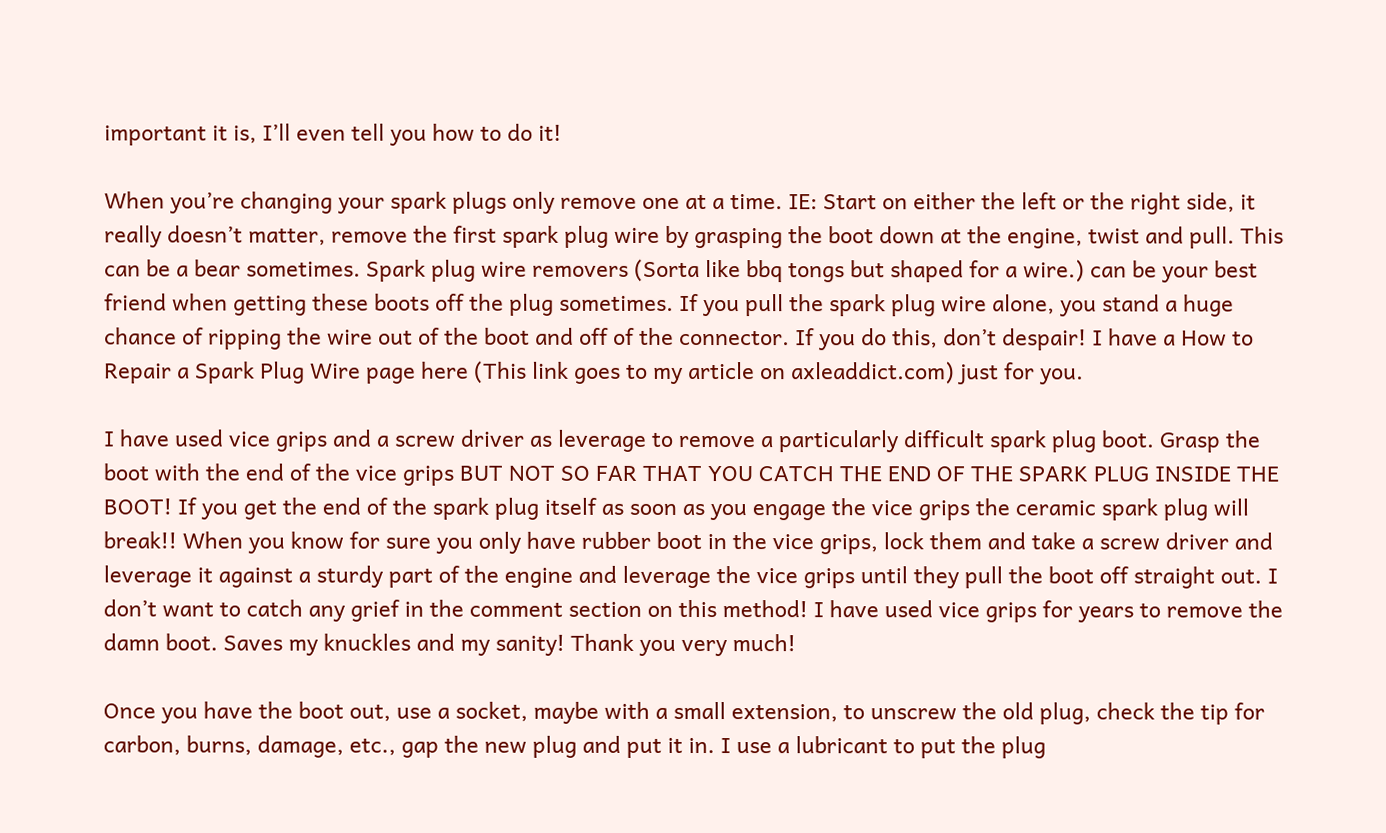important it is, I’ll even tell you how to do it!

When you’re changing your spark plugs only remove one at a time. IE: Start on either the left or the right side, it really doesn’t matter, remove the first spark plug wire by grasping the boot down at the engine, twist and pull. This can be a bear sometimes. Spark plug wire removers (Sorta like bbq tongs but shaped for a wire.) can be your best friend when getting these boots off the plug sometimes. If you pull the spark plug wire alone, you stand a huge chance of ripping the wire out of the boot and off of the connector. If you do this, don’t despair! I have a How to Repair a Spark Plug Wire page here (This link goes to my article on axleaddict.com) just for you.

I have used vice grips and a screw driver as leverage to remove a particularly difficult spark plug boot. Grasp the boot with the end of the vice grips BUT NOT SO FAR THAT YOU CATCH THE END OF THE SPARK PLUG INSIDE THE BOOT! If you get the end of the spark plug itself as soon as you engage the vice grips the ceramic spark plug will break!! When you know for sure you only have rubber boot in the vice grips, lock them and take a screw driver and leverage it against a sturdy part of the engine and leverage the vice grips until they pull the boot off straight out. I don’t want to catch any grief in the comment section on this method! I have used vice grips for years to remove the damn boot. Saves my knuckles and my sanity! Thank you very much!

Once you have the boot out, use a socket, maybe with a small extension, to unscrew the old plug, check the tip for carbon, burns, damage, etc., gap the new plug and put it in. I use a lubricant to put the plug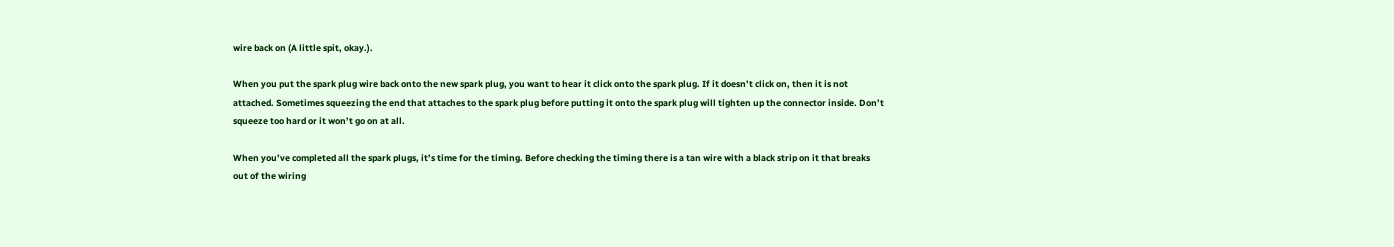wire back on (A little spit, okay.).

When you put the spark plug wire back onto the new spark plug, you want to hear it click onto the spark plug. If it doesn’t click on, then it is not attached. Sometimes squeezing the end that attaches to the spark plug before putting it onto the spark plug will tighten up the connector inside. Don’t squeeze too hard or it won’t go on at all.

When you’ve completed all the spark plugs, it’s time for the timing. Before checking the timing there is a tan wire with a black strip on it that breaks out of the wiring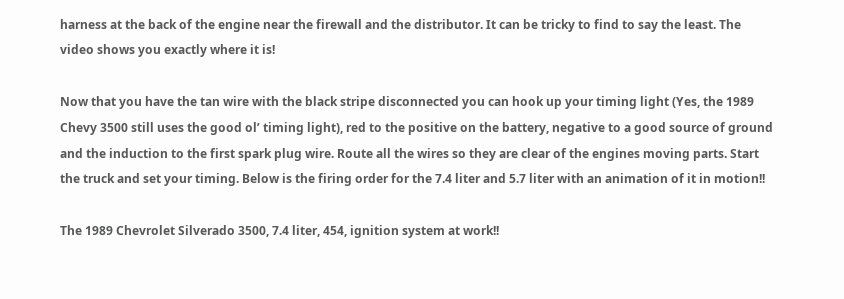harness at the back of the engine near the firewall and the distributor. It can be tricky to find to say the least. The video shows you exactly where it is!

Now that you have the tan wire with the black stripe disconnected you can hook up your timing light (Yes, the 1989 Chevy 3500 still uses the good ol’ timing light), red to the positive on the battery, negative to a good source of ground and the induction to the first spark plug wire. Route all the wires so they are clear of the engines moving parts. Start the truck and set your timing. Below is the firing order for the 7.4 liter and 5.7 liter with an animation of it in motion!!

The 1989 Chevrolet Silverado 3500, 7.4 liter, 454, ignition system at work!!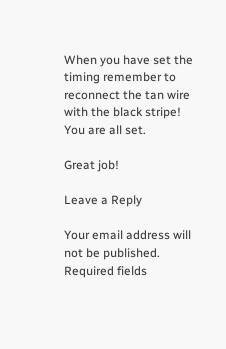When you have set the timing remember to reconnect the tan wire with the black stripe! You are all set.

Great job!

Leave a Reply

Your email address will not be published. Required fields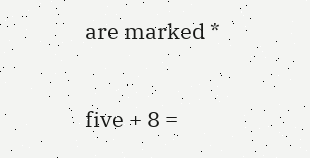are marked *

five + 8 =